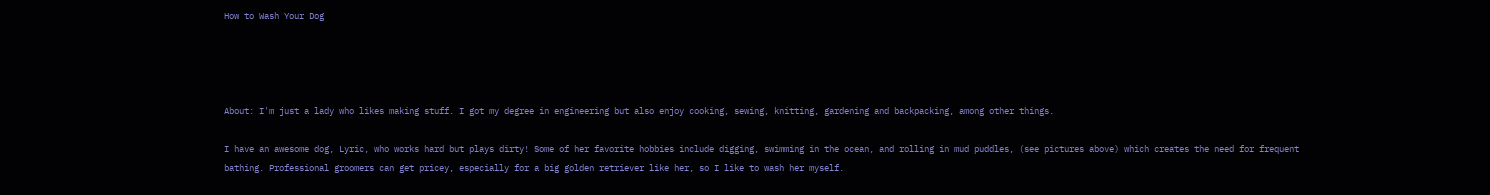How to Wash Your Dog




About: I'm just a lady who likes making stuff. I got my degree in engineering but also enjoy cooking, sewing, knitting, gardening and backpacking, among other things.

I have an awesome dog, Lyric, who works hard but plays dirty! Some of her favorite hobbies include digging, swimming in the ocean, and rolling in mud puddles, (see pictures above) which creates the need for frequent bathing. Professional groomers can get pricey, especially for a big golden retriever like her, so I like to wash her myself.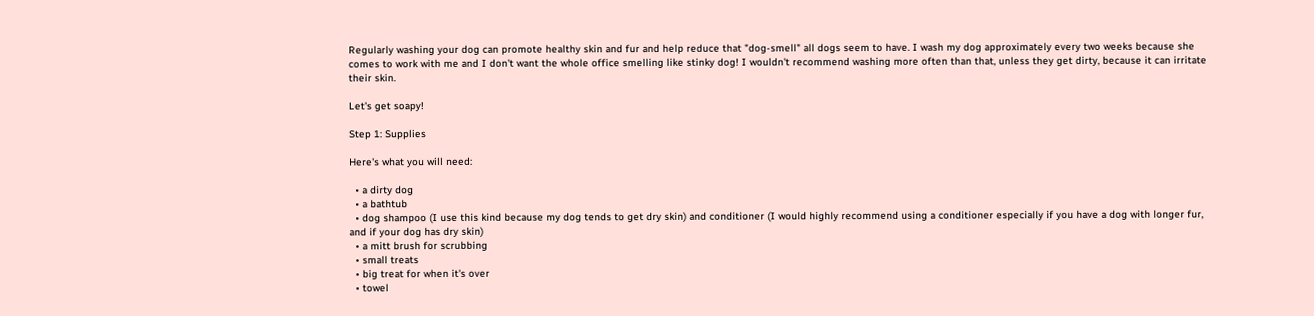Regularly washing your dog can promote healthy skin and fur and help reduce that "dog-smell" all dogs seem to have. I wash my dog approximately every two weeks because she comes to work with me and I don't want the whole office smelling like stinky dog! I wouldn't recommend washing more often than that, unless they get dirty, because it can irritate their skin.

Let's get soapy!

Step 1: Supplies

Here's what you will need:

  • a dirty dog
  • a bathtub
  • dog shampoo (I use this kind because my dog tends to get dry skin) and conditioner (I would highly recommend using a conditioner especially if you have a dog with longer fur, and if your dog has dry skin)
  • a mitt brush for scrubbing
  • small treats
  • big treat for when it's over
  • towel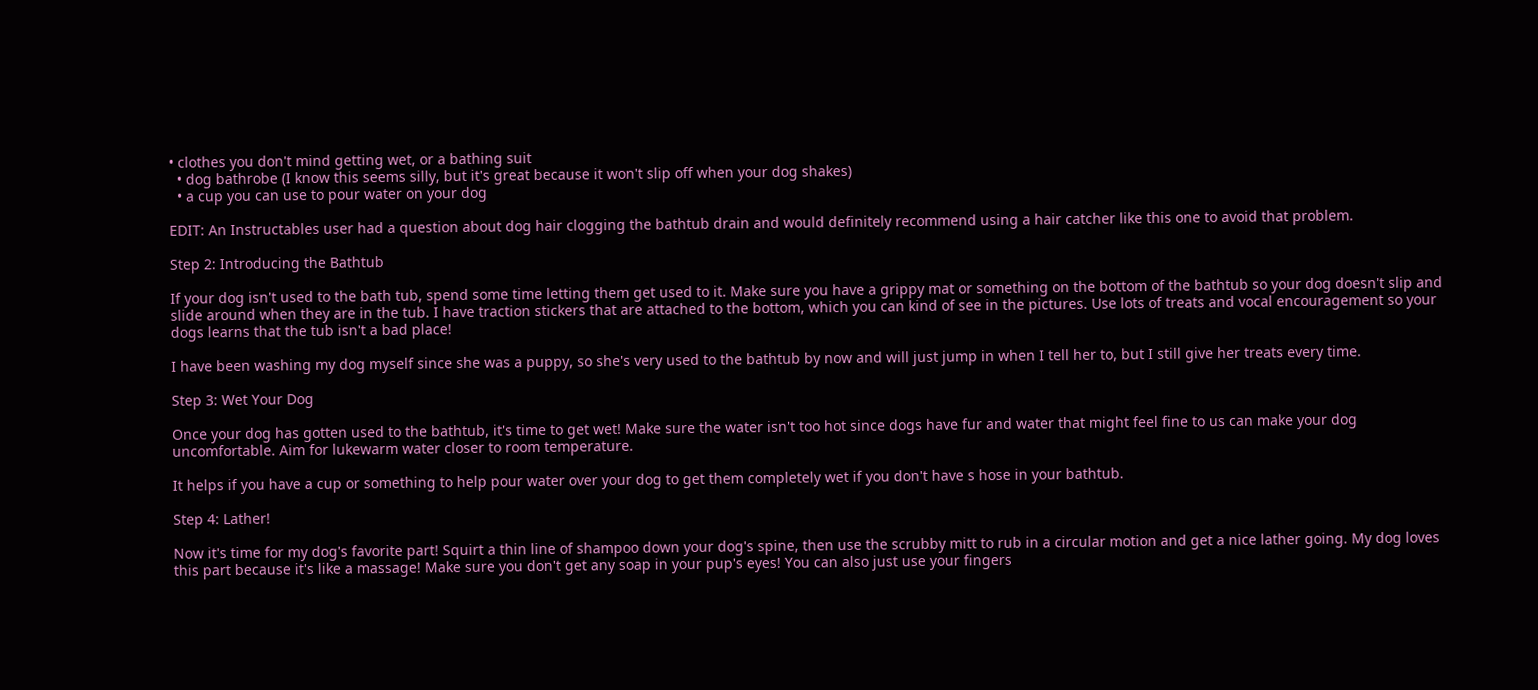• clothes you don't mind getting wet, or a bathing suit
  • dog bathrobe (I know this seems silly, but it's great because it won't slip off when your dog shakes)
  • a cup you can use to pour water on your dog

EDIT: An Instructables user had a question about dog hair clogging the bathtub drain and would definitely recommend using a hair catcher like this one to avoid that problem.

Step 2: Introducing the Bathtub

If your dog isn't used to the bath tub, spend some time letting them get used to it. Make sure you have a grippy mat or something on the bottom of the bathtub so your dog doesn't slip and slide around when they are in the tub. I have traction stickers that are attached to the bottom, which you can kind of see in the pictures. Use lots of treats and vocal encouragement so your dogs learns that the tub isn't a bad place!

I have been washing my dog myself since she was a puppy, so she's very used to the bathtub by now and will just jump in when I tell her to, but I still give her treats every time.

Step 3: Wet Your Dog

Once your dog has gotten used to the bathtub, it's time to get wet! Make sure the water isn't too hot since dogs have fur and water that might feel fine to us can make your dog uncomfortable. Aim for lukewarm water closer to room temperature.

It helps if you have a cup or something to help pour water over your dog to get them completely wet if you don't have s hose in your bathtub.

Step 4: Lather!

Now it's time for my dog's favorite part! Squirt a thin line of shampoo down your dog's spine, then use the scrubby mitt to rub in a circular motion and get a nice lather going. My dog loves this part because it's like a massage! Make sure you don't get any soap in your pup's eyes! You can also just use your fingers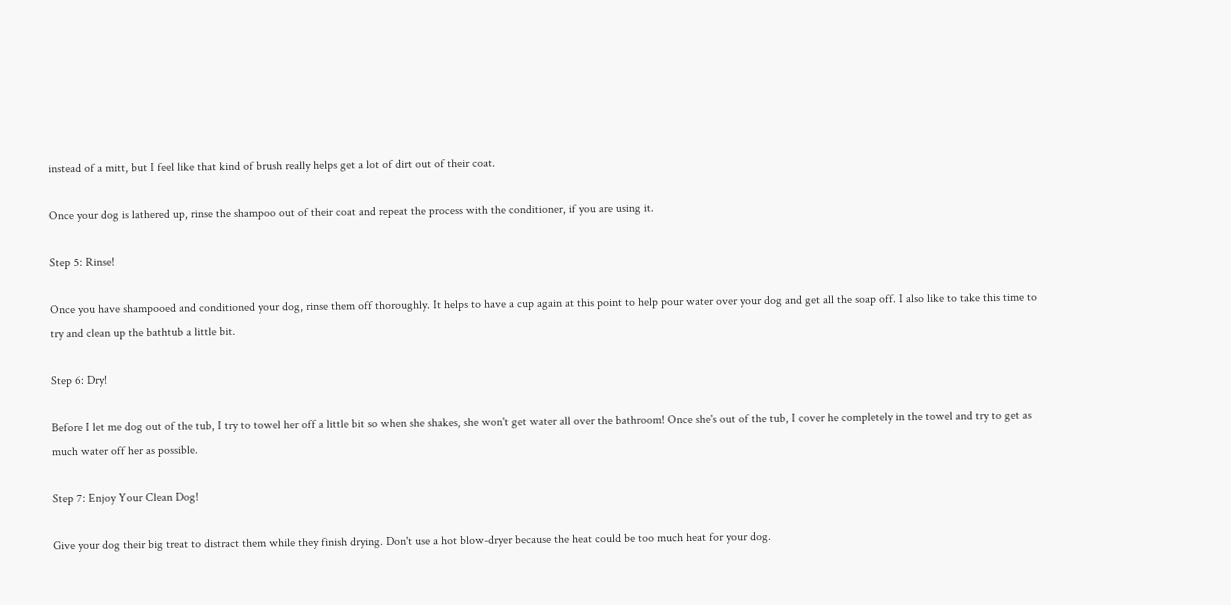instead of a mitt, but I feel like that kind of brush really helps get a lot of dirt out of their coat.

Once your dog is lathered up, rinse the shampoo out of their coat and repeat the process with the conditioner, if you are using it.

Step 5: Rinse!

Once you have shampooed and conditioned your dog, rinse them off thoroughly. It helps to have a cup again at this point to help pour water over your dog and get all the soap off. I also like to take this time to try and clean up the bathtub a little bit.

Step 6: Dry!

Before I let me dog out of the tub, I try to towel her off a little bit so when she shakes, she won't get water all over the bathroom! Once she's out of the tub, I cover he completely in the towel and try to get as much water off her as possible.

Step 7: Enjoy Your Clean Dog!

Give your dog their big treat to distract them while they finish drying. Don't use a hot blow-dryer because the heat could be too much heat for your dog.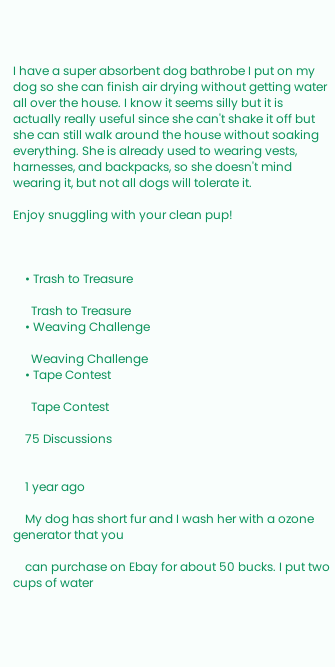I have a super absorbent dog bathrobe I put on my dog so she can finish air drying without getting water all over the house. I know it seems silly but it is actually really useful since she can't shake it off but she can still walk around the house without soaking everything. She is already used to wearing vests, harnesses, and backpacks, so she doesn't mind wearing it, but not all dogs will tolerate it.

Enjoy snuggling with your clean pup!



    • Trash to Treasure

      Trash to Treasure
    • Weaving Challenge

      Weaving Challenge
    • Tape Contest

      Tape Contest

    75 Discussions


    1 year ago

    My dog has short fur and I wash her with a ozone generator that you

    can purchase on Ebay for about 50 bucks. I put two cups of water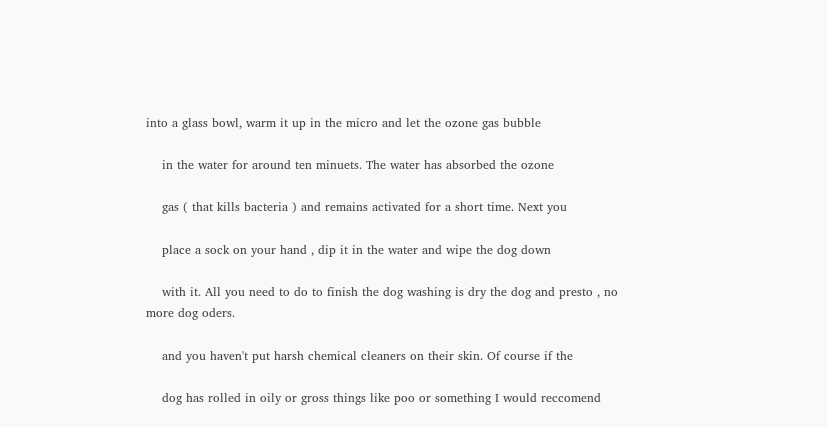into a glass bowl, warm it up in the micro and let the ozone gas bubble

    in the water for around ten minuets. The water has absorbed the ozone

    gas ( that kills bacteria ) and remains activated for a short time. Next you

    place a sock on your hand , dip it in the water and wipe the dog down

    with it. All you need to do to finish the dog washing is dry the dog and presto , no more dog oders.

    and you haven't put harsh chemical cleaners on their skin. Of course if the

    dog has rolled in oily or gross things like poo or something I would reccomend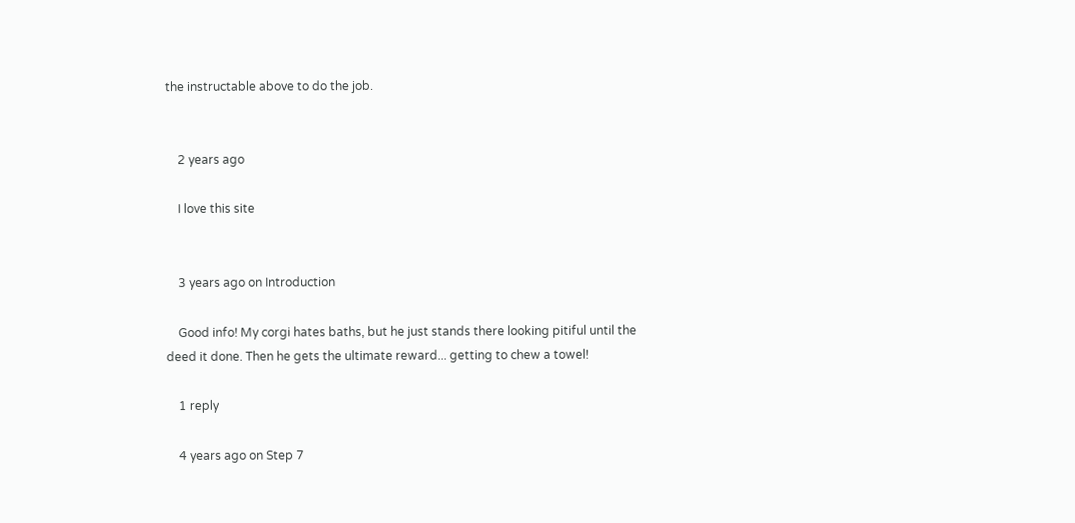the instructable above to do the job.


    2 years ago

    I love this site


    3 years ago on Introduction

    Good info! My corgi hates baths, but he just stands there looking pitiful until the deed it done. Then he gets the ultimate reward... getting to chew a towel!

    1 reply

    4 years ago on Step 7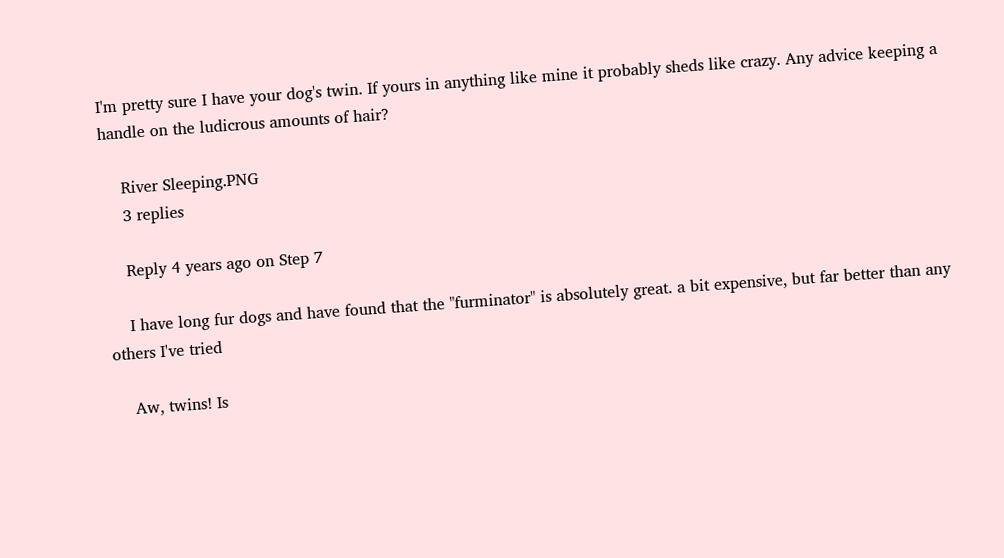I'm pretty sure I have your dog's twin. If yours in anything like mine it probably sheds like crazy. Any advice keeping a handle on the ludicrous amounts of hair?

    River Sleeping.PNG
    3 replies

    Reply 4 years ago on Step 7

    I have long fur dogs and have found that the "furminator" is absolutely great. a bit expensive, but far better than any others I've tried

    Aw, twins! Is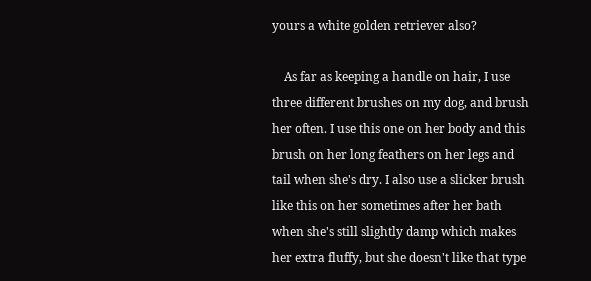yours a white golden retriever also?

    As far as keeping a handle on hair, I use three different brushes on my dog, and brush her often. I use this one on her body and this brush on her long feathers on her legs and tail when she's dry. I also use a slicker brush like this on her sometimes after her bath when she's still slightly damp which makes her extra fluffy, but she doesn't like that type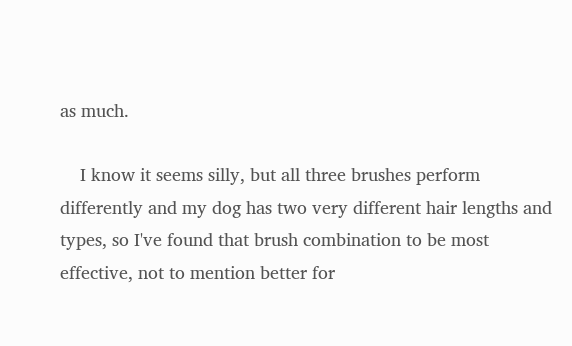as much.

    I know it seems silly, but all three brushes perform differently and my dog has two very different hair lengths and types, so I've found that brush combination to be most effective, not to mention better for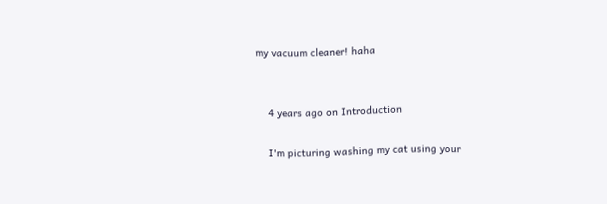my vacuum cleaner! haha


    4 years ago on Introduction

    I'm picturing washing my cat using your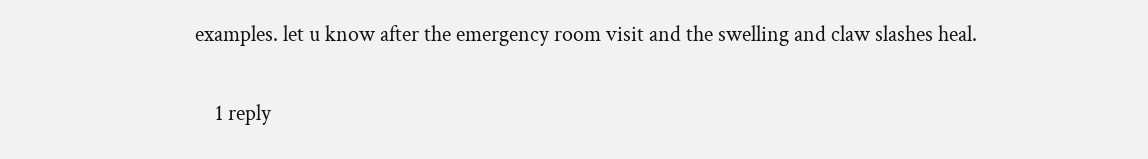examples. let u know after the emergency room visit and the swelling and claw slashes heal.

    1 reply